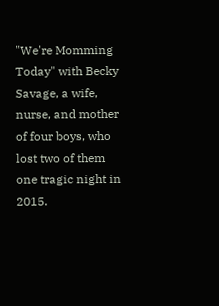"We're Momming Today" with Becky Savage, a wife, nurse, and mother of four boys, who lost two of them one tragic night in 2015.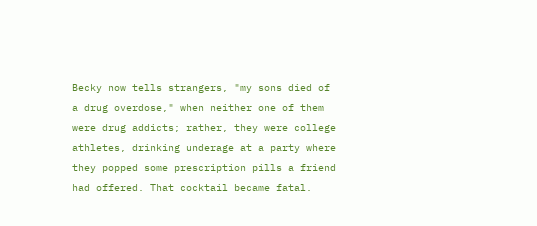Becky now tells strangers, "my sons died of a drug overdose," when neither one of them were drug addicts; rather, they were college athletes, drinking underage at a party where they popped some prescription pills a friend had offered. That cocktail became fatal.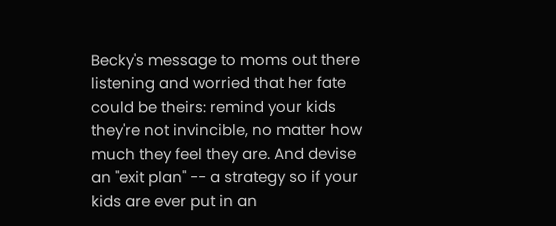Becky's message to moms out there listening and worried that her fate could be theirs: remind your kids they're not invincible, no matter how much they feel they are. And devise an "exit plan" -- a strategy so if your kids are ever put in an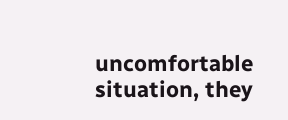uncomfortable situation, they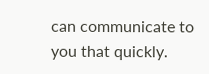can communicate to you that quickly.